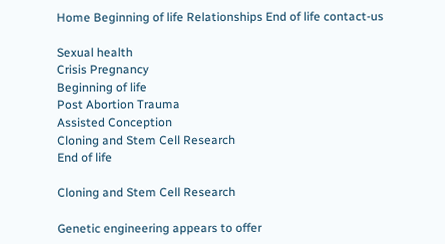Home Beginning of life Relationships End of life contact-us

Sexual health
Crisis Pregnancy
Beginning of life
Post Abortion Trauma
Assisted Conception
Cloning and Stem Cell Research
End of life

Cloning and Stem Cell Research

Genetic engineering appears to offer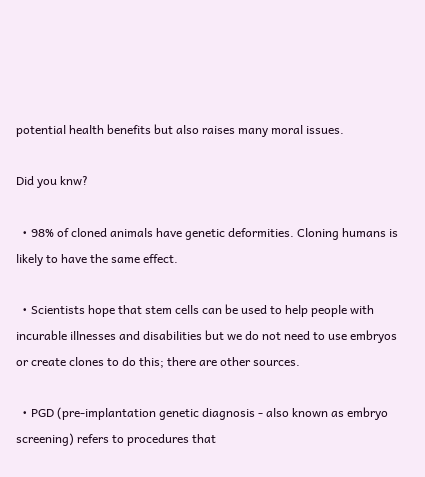potential health benefits but also raises many moral issues.

Did you knw?

  • 98% of cloned animals have genetic deformities. Cloning humans is likely to have the same effect.

  • Scientists hope that stem cells can be used to help people with incurable illnesses and disabilities but we do not need to use embryos or create clones to do this; there are other sources.

  • PGD (pre-implantation genetic diagnosis - also known as embryo screening) refers to procedures that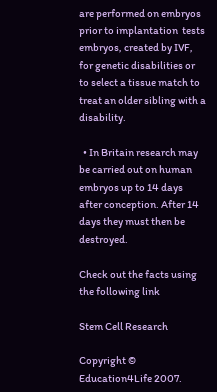are performed on embryos prior to implantation  tests embryos, created by IVF, for genetic disabilities or to select a tissue match to treat an older sibling with a disability.

  • In Britain research may be carried out on human embryos up to 14 days after conception. After 14 days they must then be destroyed.

Check out the facts using the following link

Stem Cell Research

Copyright © Education4Life 2007.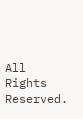All Rights Reserved.